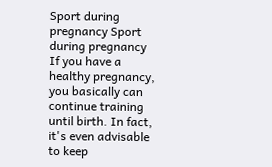Sport during pregnancy Sport during pregnancy
If you have a healthy pregnancy, you basically can continue training until birth. In fact, it's even advisable to keep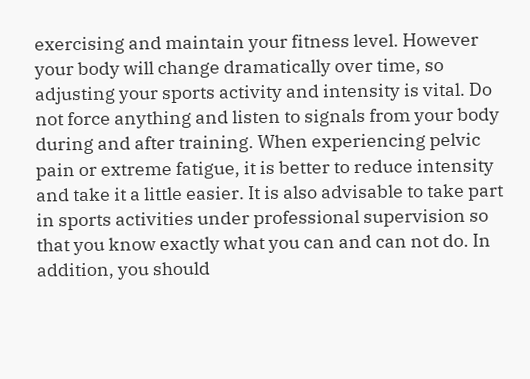exercising and maintain your fitness level. However your body will change dramatically over time, so adjusting your sports activity and intensity is vital. Do not force anything and listen to signals from your body during and after training. When experiencing pelvic pain or extreme fatigue, it is better to reduce intensity and take it a little easier. It is also advisable to take part in sports activities under professional supervision so that you know exactly what you can and can not do. In addition, you should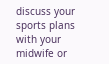discuss your sports plans with your midwife or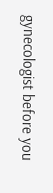gynecologist before you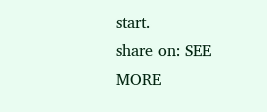start.
share on: SEE MORE